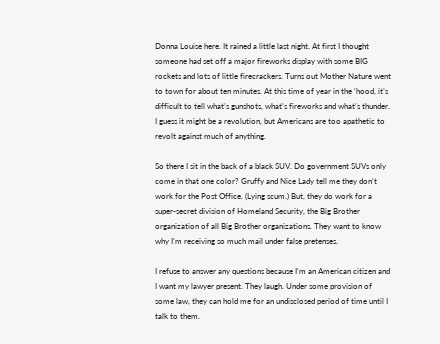Donna Louise here. It rained a little last night. At first I thought someone had set off a major fireworks display with some BIG rockets and lots of little firecrackers. Turns out Mother Nature went to town for about ten minutes. At this time of year in the ‘hood, it’s difficult to tell what’s gunshots, what’s fireworks and what’s thunder. I guess it might be a revolution, but Americans are too apathetic to revolt against much of anything.

So there I sit in the back of a black SUV. Do government SUVs only come in that one color? Gruffy and Nice Lady tell me they don’t work for the Post Office. (Lying scum.) But, they do work for a super-secret division of Homeland Security, the Big Brother organization of all Big Brother organizations. They want to know why I’m receiving so much mail under false pretenses.

I refuse to answer any questions because I’m an American citizen and I want my lawyer present. They laugh. Under some provision of some law, they can hold me for an undisclosed period of time until I talk to them.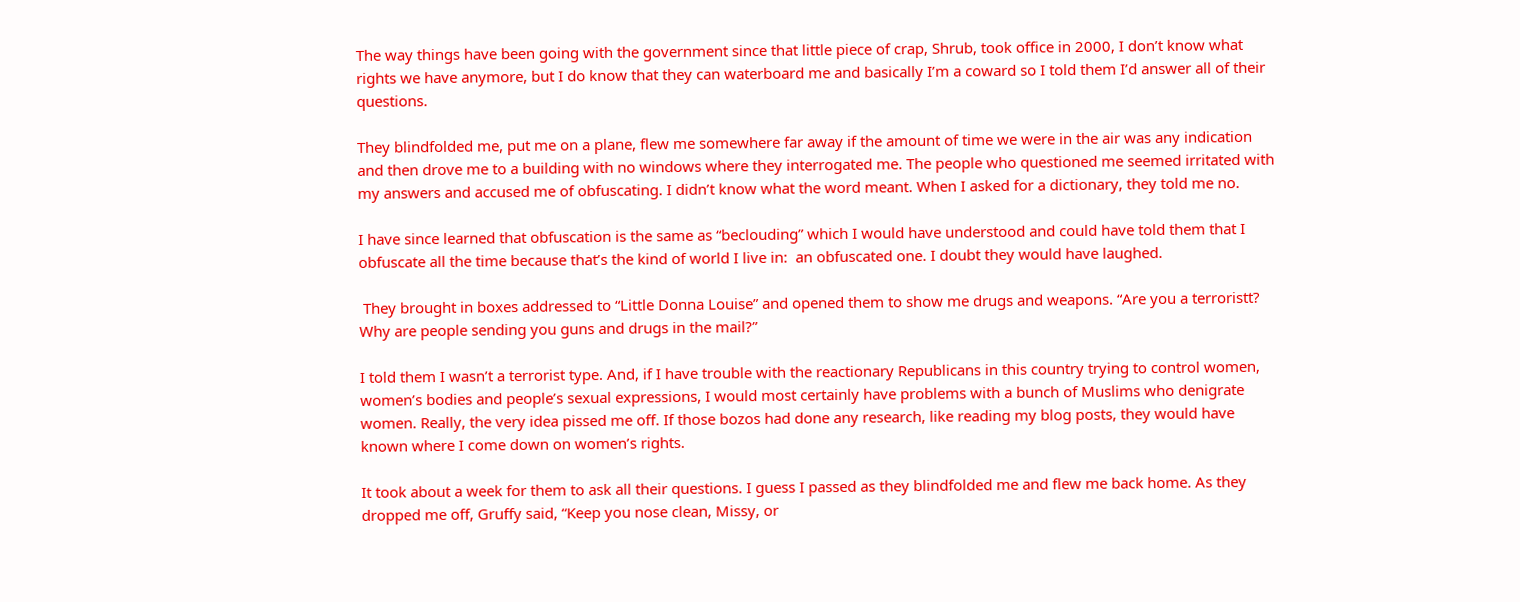The way things have been going with the government since that little piece of crap, Shrub, took office in 2000, I don’t know what rights we have anymore, but I do know that they can waterboard me and basically I’m a coward so I told them I’d answer all of their questions.

They blindfolded me, put me on a plane, flew me somewhere far away if the amount of time we were in the air was any indication and then drove me to a building with no windows where they interrogated me. The people who questioned me seemed irritated with my answers and accused me of obfuscating. I didn’t know what the word meant. When I asked for a dictionary, they told me no.

I have since learned that obfuscation is the same as “beclouding” which I would have understood and could have told them that I obfuscate all the time because that’s the kind of world I live in:  an obfuscated one. I doubt they would have laughed.

 They brought in boxes addressed to “Little Donna Louise” and opened them to show me drugs and weapons. “Are you a terroristt? Why are people sending you guns and drugs in the mail?”

I told them I wasn’t a terrorist type. And, if I have trouble with the reactionary Republicans in this country trying to control women, women’s bodies and people’s sexual expressions, I would most certainly have problems with a bunch of Muslims who denigrate women. Really, the very idea pissed me off. If those bozos had done any research, like reading my blog posts, they would have known where I come down on women’s rights.

It took about a week for them to ask all their questions. I guess I passed as they blindfolded me and flew me back home. As they dropped me off, Gruffy said, “Keep you nose clean, Missy, or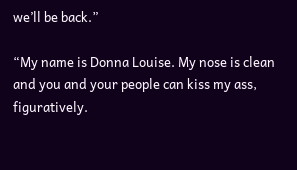we’ll be back.”

“My name is Donna Louise. My nose is clean and you and your people can kiss my ass, figuratively.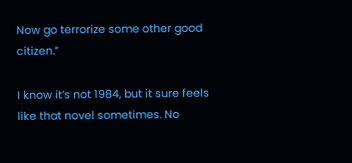Now go terrorize some other good citizen.”

I know it’s not 1984, but it sure feels like that novel sometimes. No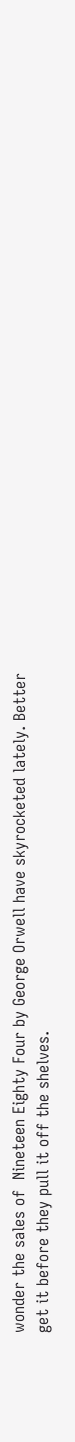wonder the sales of  Nineteen Eighty Four by George Orwell have skyrocketed lately. Better get it before they pull it off the shelves.